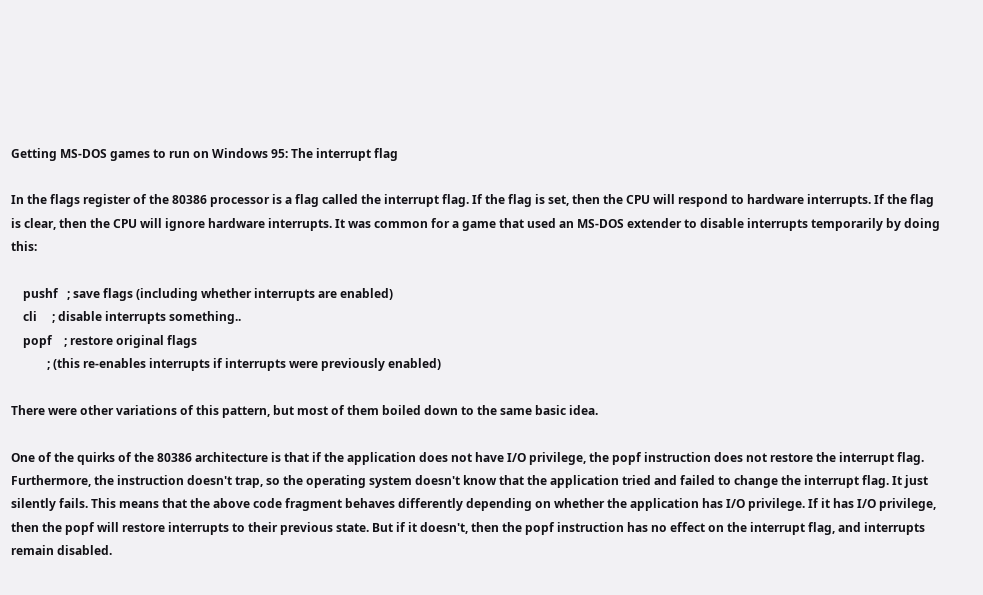Getting MS-DOS games to run on Windows 95: The interrupt flag

In the flags register of the 80386 processor is a flag called the interrupt flag. If the flag is set, then the CPU will respond to hardware interrupts. If the flag is clear, then the CPU will ignore hardware interrupts. It was common for a game that used an MS-DOS extender to disable interrupts temporarily by doing this:

    pushf   ; save flags (including whether interrupts are enabled)
    cli     ; disable interrupts something..
    popf    ; restore original flags
            ; (this re-enables interrupts if interrupts were previously enabled)

There were other variations of this pattern, but most of them boiled down to the same basic idea.

One of the quirks of the 80386 architecture is that if the application does not have I/O privilege, the popf instruction does not restore the interrupt flag. Furthermore, the instruction doesn't trap, so the operating system doesn't know that the application tried and failed to change the interrupt flag. It just silently fails. This means that the above code fragment behaves differently depending on whether the application has I/O privilege. If it has I/O privilege, then the popf will restore interrupts to their previous state. But if it doesn't, then the popf instruction has no effect on the interrupt flag, and interrupts remain disabled.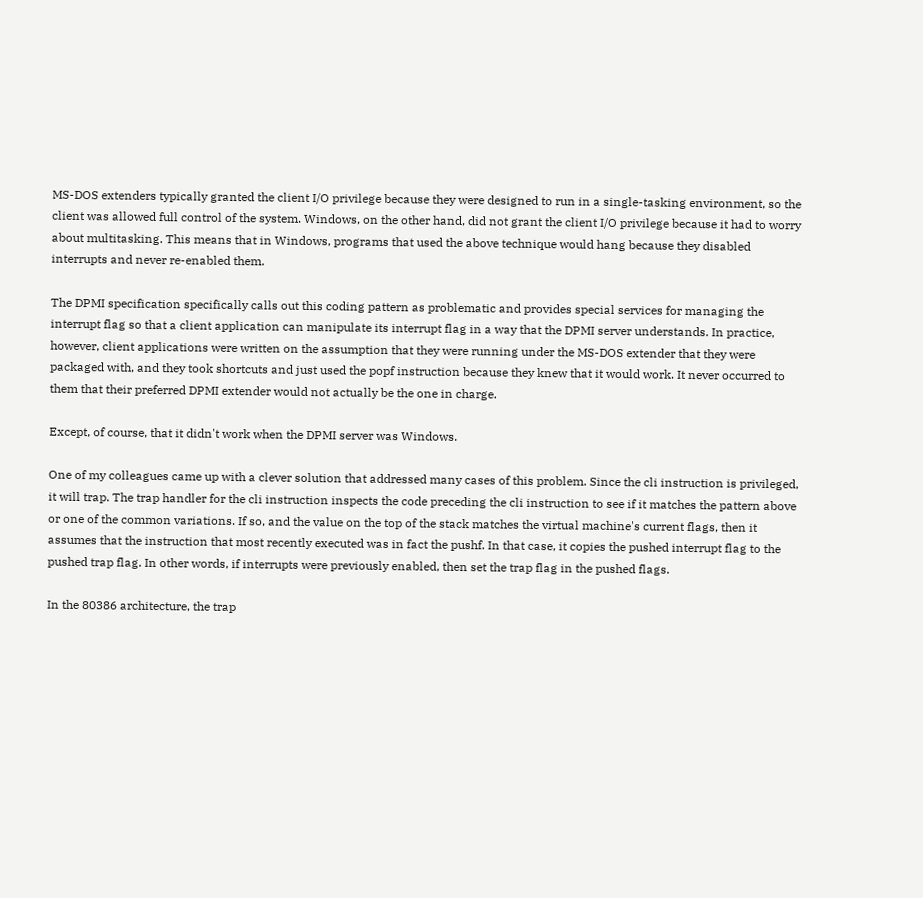MS-DOS extenders typically granted the client I/O privilege because they were designed to run in a single-tasking environment, so the client was allowed full control of the system. Windows, on the other hand, did not grant the client I/O privilege because it had to worry about multitasking. This means that in Windows, programs that used the above technique would hang because they disabled interrupts and never re-enabled them.

The DPMI specification specifically calls out this coding pattern as problematic and provides special services for managing the interrupt flag so that a client application can manipulate its interrupt flag in a way that the DPMI server understands. In practice, however, client applications were written on the assumption that they were running under the MS-DOS extender that they were packaged with, and they took shortcuts and just used the popf instruction because they knew that it would work. It never occurred to them that their preferred DPMI extender would not actually be the one in charge.

Except, of course, that it didn't work when the DPMI server was Windows.

One of my colleagues came up with a clever solution that addressed many cases of this problem. Since the cli instruction is privileged, it will trap. The trap handler for the cli instruction inspects the code preceding the cli instruction to see if it matches the pattern above or one of the common variations. If so, and the value on the top of the stack matches the virtual machine's current flags, then it assumes that the instruction that most recently executed was in fact the pushf. In that case, it copies the pushed interrupt flag to the pushed trap flag. In other words, if interrupts were previously enabled, then set the trap flag in the pushed flags.

In the 80386 architecture, the trap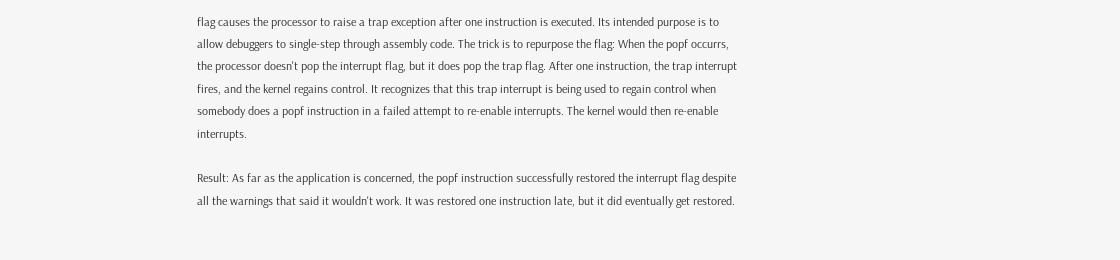flag causes the processor to raise a trap exception after one instruction is executed. Its intended purpose is to allow debuggers to single-step through assembly code. The trick is to repurpose the flag: When the popf occurrs, the processor doesn't pop the interrupt flag, but it does pop the trap flag. After one instruction, the trap interrupt fires, and the kernel regains control. It recognizes that this trap interrupt is being used to regain control when somebody does a popf instruction in a failed attempt to re-enable interrupts. The kernel would then re-enable interrupts.

Result: As far as the application is concerned, the popf instruction successfully restored the interrupt flag despite all the warnings that said it wouldn't work. It was restored one instruction late, but it did eventually get restored.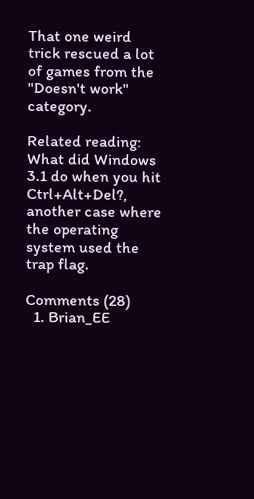That one weird trick rescued a lot of games from the "Doesn't work" category.

Related reading: What did Windows 3.1 do when you hit Ctrl+Alt+Del?, another case where the operating system used the trap flag.

Comments (28)
  1. Brian_EE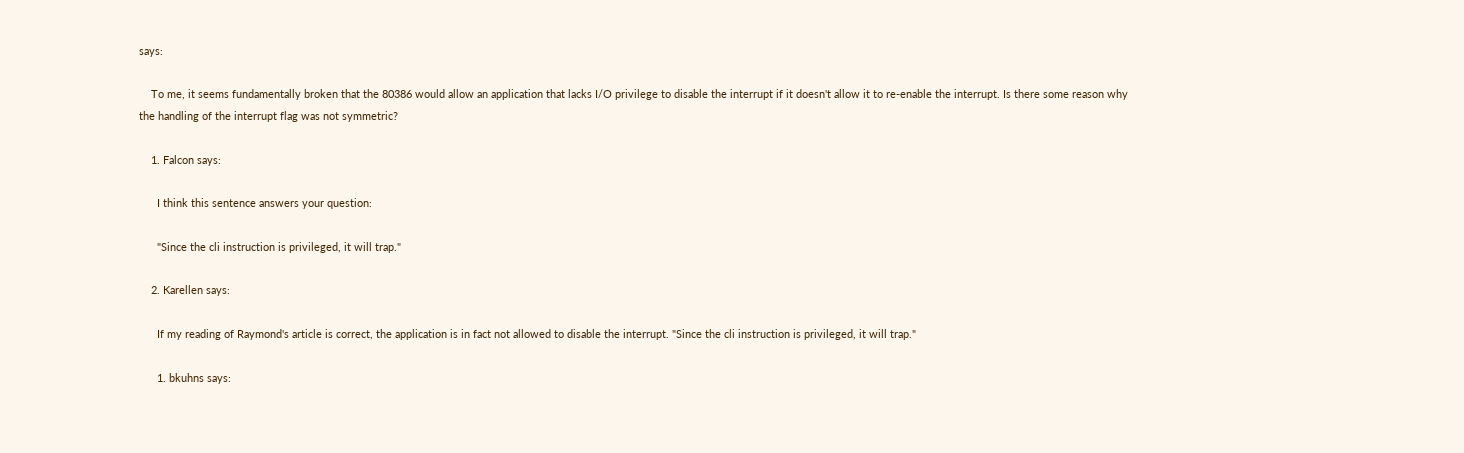says:

    To me, it seems fundamentally broken that the 80386 would allow an application that lacks I/O privilege to disable the interrupt if it doesn't allow it to re-enable the interrupt. Is there some reason why the handling of the interrupt flag was not symmetric?

    1. Falcon says:

      I think this sentence answers your question:

      "Since the cli instruction is privileged, it will trap."

    2. Karellen says:

      If my reading of Raymond's article is correct, the application is in fact not allowed to disable the interrupt. "Since the cli instruction is privileged, it will trap."

      1. bkuhns says: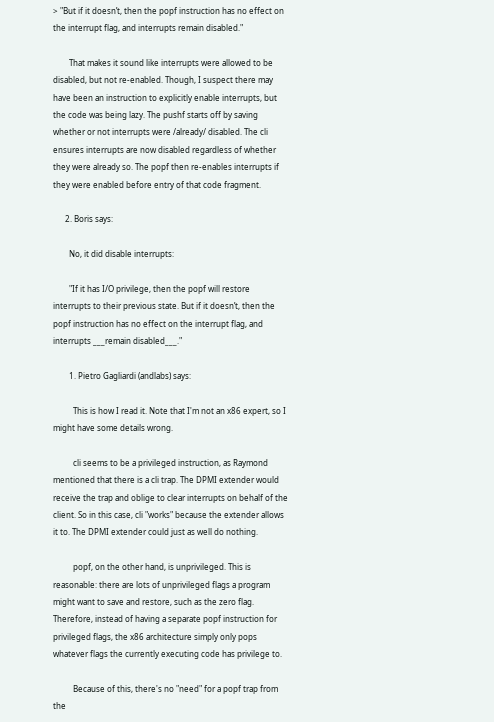> "But if it doesn’t, then the popf instruction has no effect on the interrupt flag, and interrupts remain disabled."

        That makes it sound like interrupts were allowed to be disabled, but not re-enabled. Though, I suspect there may have been an instruction to explicitly enable interrupts, but the code was being lazy. The pushf starts off by saving whether or not interrupts were /already/ disabled. The cli ensures interrupts are now disabled regardless of whether they were already so. The popf then re-enables interrupts if they were enabled before entry of that code fragment.

      2. Boris says:

        No, it did disable interrupts:

        "If it has I/O privilege, then the popf will restore interrupts to their previous state. But if it doesn’t, then the popf instruction has no effect on the interrupt flag, and interrupts ___remain disabled___."

        1. Pietro Gagliardi (andlabs) says:

          This is how I read it. Note that I'm not an x86 expert, so I might have some details wrong.

          cli seems to be a privileged instruction, as Raymond mentioned that there is a cli trap. The DPMI extender would receive the trap and oblige to clear interrupts on behalf of the client. So in this case, cli "works" because the extender allows it to. The DPMI extender could just as well do nothing.

          popf, on the other hand, is unprivileged. This is reasonable: there are lots of unprivileged flags a program might want to save and restore, such as the zero flag. Therefore, instead of having a separate popf instruction for privileged flags, the x86 architecture simply only pops whatever flags the currently executing code has privilege to.

          Because of this, there's no "need" for a popf trap from the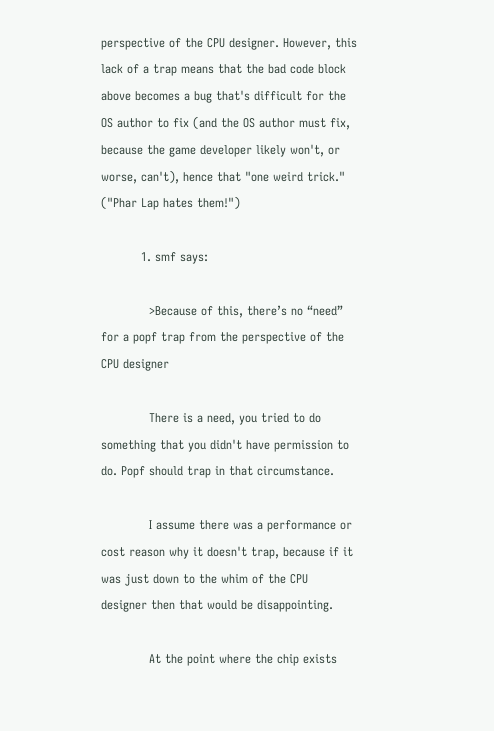perspective of the CPU designer. However, this lack of a trap means that the bad code block above becomes a bug that's difficult for the OS author to fix (and the OS author must fix, because the game developer likely won't, or worse, can't), hence that "one weird trick." ("Phar Lap hates them!")

          1. smf says:

            >Because of this, there’s no “need” for a popf trap from the perspective of the CPU designer

            There is a need, you tried to do something that you didn't have permission to do. Popf should trap in that circumstance.

            I assume there was a performance or cost reason why it doesn't trap, because if it was just down to the whim of the CPU designer then that would be disappointing.

            At the point where the chip exists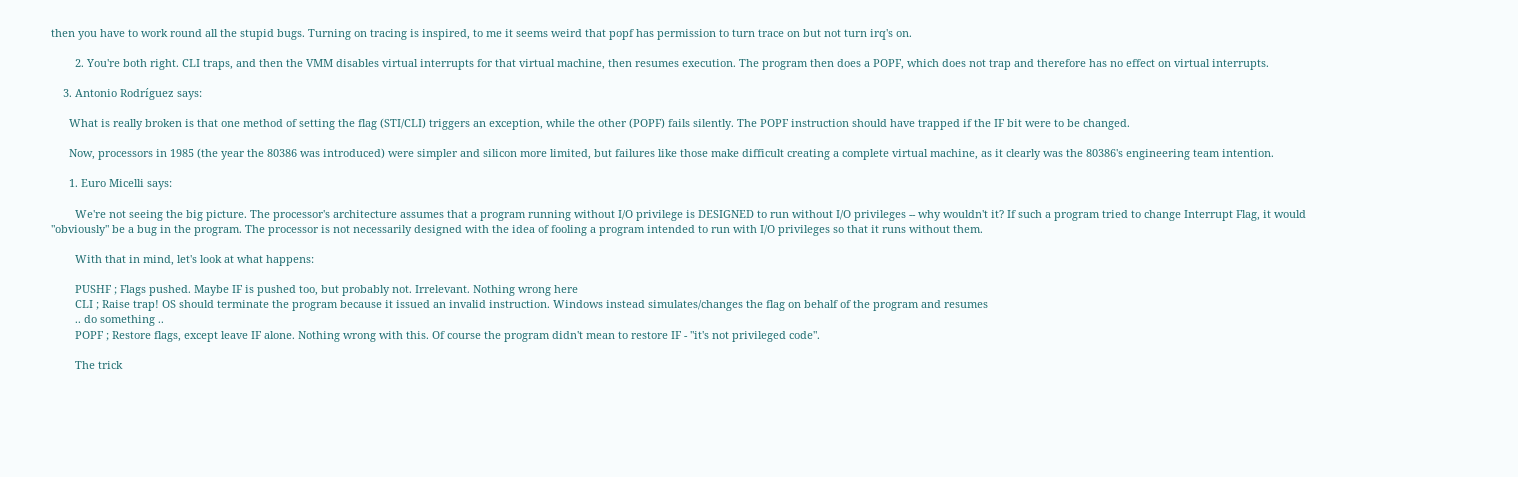then you have to work round all the stupid bugs. Turning on tracing is inspired, to me it seems weird that popf has permission to turn trace on but not turn irq's on.

        2. You're both right. CLI traps, and then the VMM disables virtual interrupts for that virtual machine, then resumes execution. The program then does a POPF, which does not trap and therefore has no effect on virtual interrupts.

    3. Antonio Rodríguez says:

      What is really broken is that one method of setting the flag (STI/CLI) triggers an exception, while the other (POPF) fails silently. The POPF instruction should have trapped if the IF bit were to be changed.

      Now, processors in 1985 (the year the 80386 was introduced) were simpler and silicon more limited, but failures like those make difficult creating a complete virtual machine, as it clearly was the 80386's engineering team intention.

      1. Euro Micelli says:

        We're not seeing the big picture. The processor's architecture assumes that a program running without I/O privilege is DESIGNED to run without I/O privileges -- why wouldn't it? If such a program tried to change Interrupt Flag, it would "obviously" be a bug in the program. The processor is not necessarily designed with the idea of fooling a program intended to run with I/O privileges so that it runs without them.

        With that in mind, let's look at what happens:

        PUSHF ; Flags pushed. Maybe IF is pushed too, but probably not. Irrelevant. Nothing wrong here
        CLI ; Raise trap! OS should terminate the program because it issued an invalid instruction. Windows instead simulates/changes the flag on behalf of the program and resumes
        .. do something ..
        POPF ; Restore flags, except leave IF alone. Nothing wrong with this. Of course the program didn't mean to restore IF - "it's not privileged code".

        The trick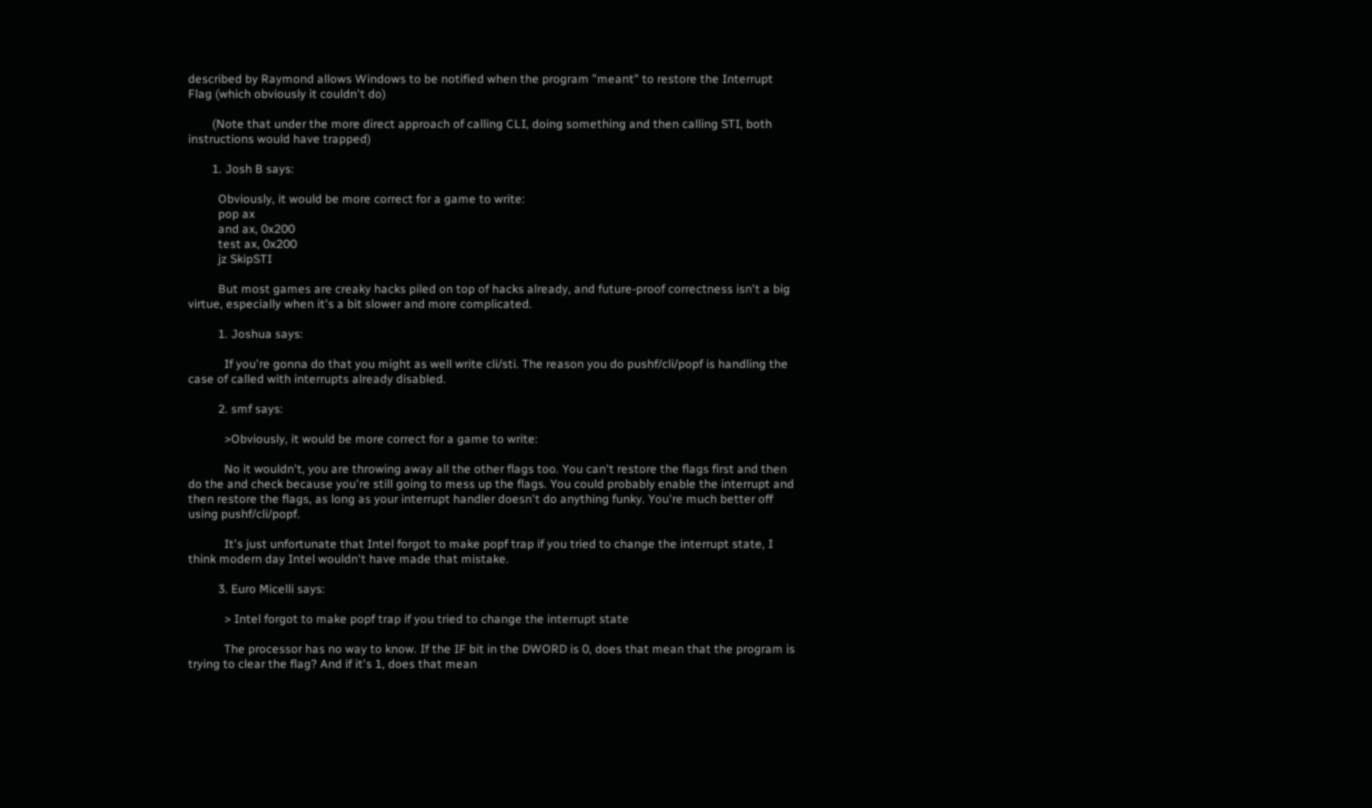described by Raymond allows Windows to be notified when the program "meant" to restore the Interrupt Flag (which obviously it couldn't do)

        (Note that under the more direct approach of calling CLI, doing something and then calling STI, both instructions would have trapped)

        1. Josh B says:

          Obviously, it would be more correct for a game to write:
          pop ax
          and ax, 0x200
          test ax, 0x200
          jz SkipSTI

          But most games are creaky hacks piled on top of hacks already, and future-proof correctness isn't a big virtue, especially when it's a bit slower and more complicated.

          1. Joshua says:

            If you're gonna do that you might as well write cli/sti. The reason you do pushf/cli/popf is handling the case of called with interrupts already disabled.

          2. smf says:

            >Obviously, it would be more correct for a game to write:

            No it wouldn't, you are throwing away all the other flags too. You can't restore the flags first and then do the and check because you're still going to mess up the flags. You could probably enable the interrupt and then restore the flags, as long as your interrupt handler doesn't do anything funky. You're much better off using pushf/cli/popf.

            It's just unfortunate that Intel forgot to make popf trap if you tried to change the interrupt state, I think modern day Intel wouldn't have made that mistake.

          3. Euro Micelli says:

            > Intel forgot to make popf trap if you tried to change the interrupt state

            The processor has no way to know. If the IF bit in the DWORD is 0, does that mean that the program is trying to clear the flag? And if it's 1, does that mean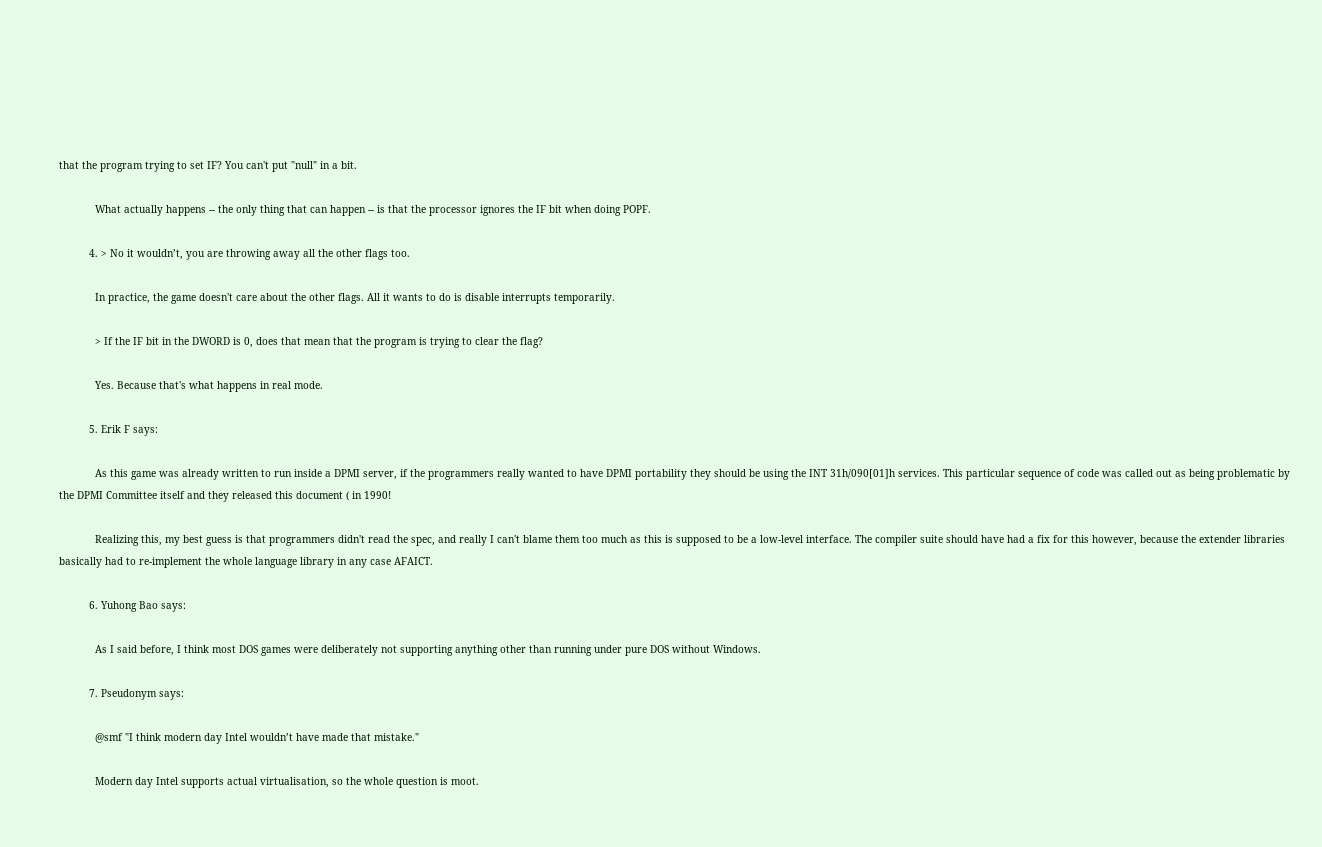that the program trying to set IF? You can't put "null" in a bit.

            What actually happens -- the only thing that can happen -- is that the processor ignores the IF bit when doing POPF.

          4. > No it wouldn’t, you are throwing away all the other flags too.

            In practice, the game doesn't care about the other flags. All it wants to do is disable interrupts temporarily.

            > If the IF bit in the DWORD is 0, does that mean that the program is trying to clear the flag?

            Yes. Because that's what happens in real mode.

          5. Erik F says:

            As this game was already written to run inside a DPMI server, if the programmers really wanted to have DPMI portability they should be using the INT 31h/090[01]h services. This particular sequence of code was called out as being problematic by the DPMI Committee itself and they released this document ( in 1990!

            Realizing this, my best guess is that programmers didn't read the spec, and really I can't blame them too much as this is supposed to be a low-level interface. The compiler suite should have had a fix for this however, because the extender libraries basically had to re-implement the whole language library in any case AFAICT.

          6. Yuhong Bao says:

            As I said before, I think most DOS games were deliberately not supporting anything other than running under pure DOS without Windows.

          7. Pseudonym says:

            @smf "I think modern day Intel wouldn’t have made that mistake."

            Modern day Intel supports actual virtualisation, so the whole question is moot.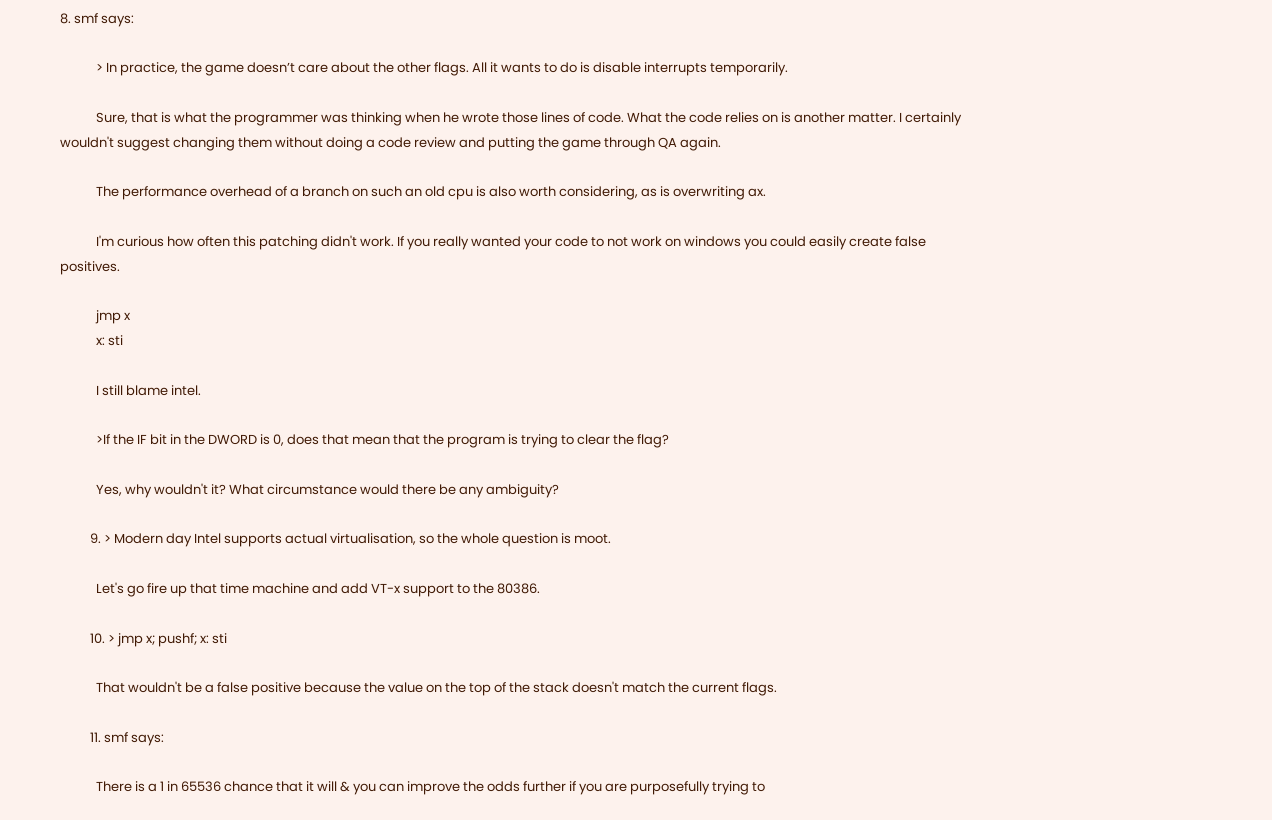8. smf says:

            > In practice, the game doesn’t care about the other flags. All it wants to do is disable interrupts temporarily.

            Sure, that is what the programmer was thinking when he wrote those lines of code. What the code relies on is another matter. I certainly wouldn't suggest changing them without doing a code review and putting the game through QA again.

            The performance overhead of a branch on such an old cpu is also worth considering, as is overwriting ax.

            I'm curious how often this patching didn't work. If you really wanted your code to not work on windows you could easily create false positives.

            jmp x
            x: sti

            I still blame intel.

            >If the IF bit in the DWORD is 0, does that mean that the program is trying to clear the flag?

            Yes, why wouldn't it? What circumstance would there be any ambiguity?

          9. > Modern day Intel supports actual virtualisation, so the whole question is moot.

            Let's go fire up that time machine and add VT-x support to the 80386.

          10. > jmp x; pushf; x: sti

            That wouldn't be a false positive because the value on the top of the stack doesn't match the current flags.

          11. smf says:

            There is a 1 in 65536 chance that it will & you can improve the odds further if you are purposefully trying to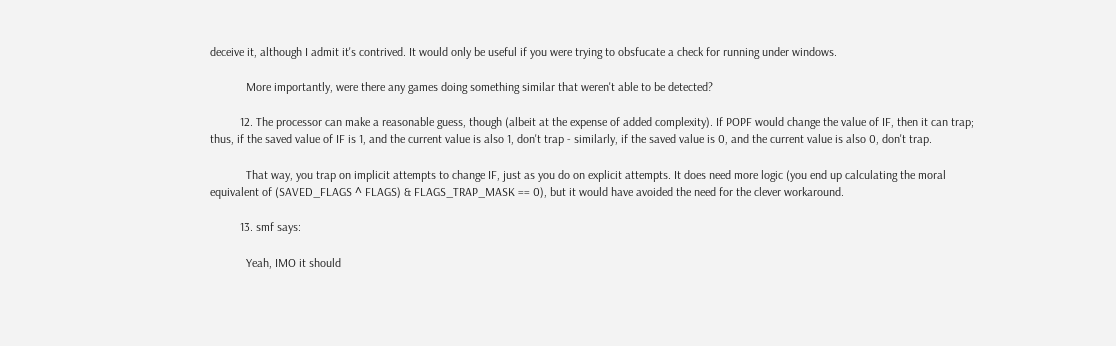deceive it, although I admit it's contrived. It would only be useful if you were trying to obsfucate a check for running under windows.

            More importantly, were there any games doing something similar that weren't able to be detected?

          12. The processor can make a reasonable guess, though (albeit at the expense of added complexity). If POPF would change the value of IF, then it can trap; thus, if the saved value of IF is 1, and the current value is also 1, don't trap - similarly, if the saved value is 0, and the current value is also 0, don't trap.

            That way, you trap on implicit attempts to change IF, just as you do on explicit attempts. It does need more logic (you end up calculating the moral equivalent of (SAVED_FLAGS ^ FLAGS) & FLAGS_TRAP_MASK == 0), but it would have avoided the need for the clever workaround.

          13. smf says:

            Yeah, IMO it should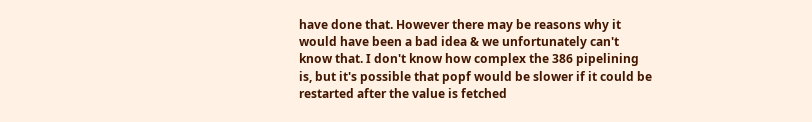have done that. However there may be reasons why it would have been a bad idea & we unfortunately can't know that. I don't know how complex the 386 pipelining is, but it's possible that popf would be slower if it could be restarted after the value is fetched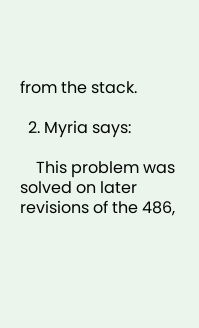from the stack.

  2. Myria says:

    This problem was solved on later revisions of the 486,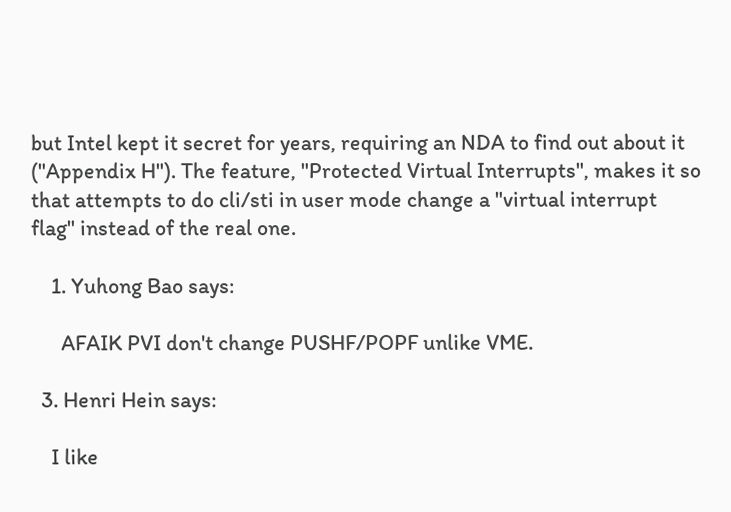but Intel kept it secret for years, requiring an NDA to find out about it ("Appendix H"). The feature, "Protected Virtual Interrupts", makes it so that attempts to do cli/sti in user mode change a "virtual interrupt flag" instead of the real one.

    1. Yuhong Bao says:

      AFAIK PVI don't change PUSHF/POPF unlike VME.

  3. Henri Hein says:

    I like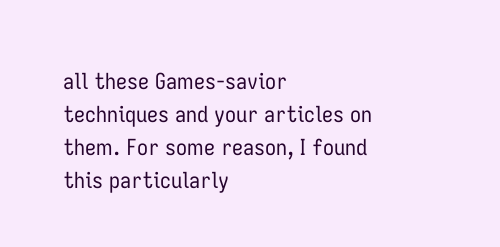all these Games-savior techniques and your articles on them. For some reason, I found this particularly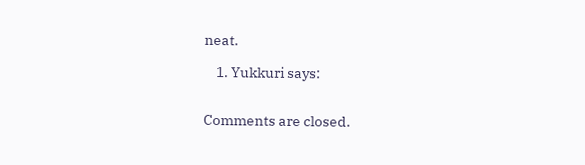neat.

    1. Yukkuri says:


Comments are closed.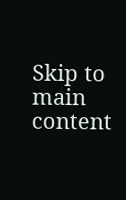Skip to main content